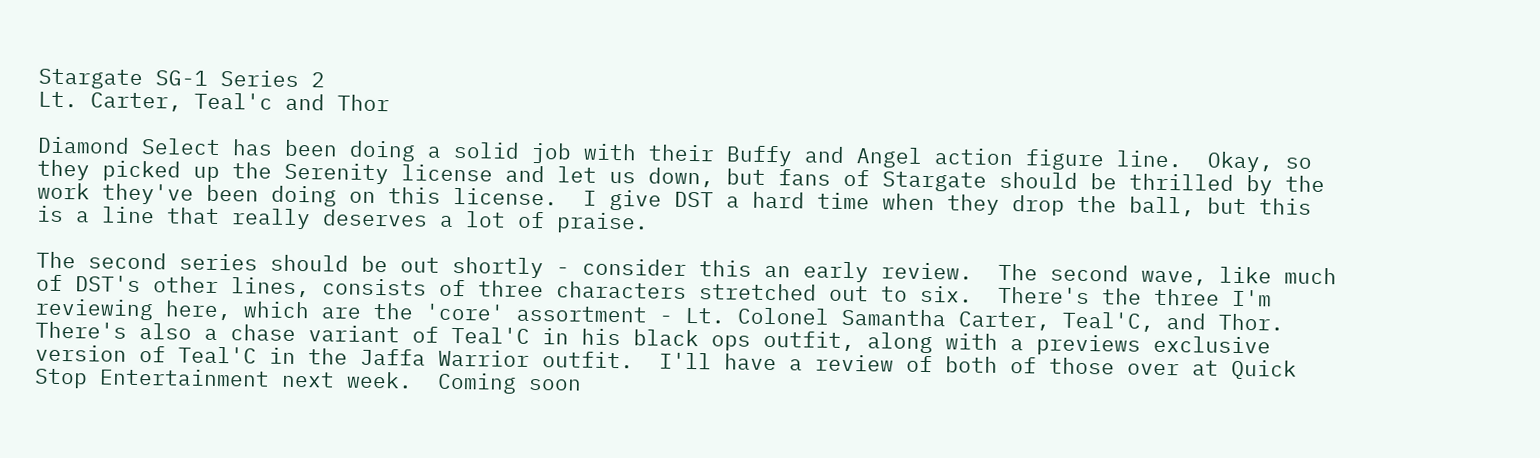Stargate SG-1 Series 2
Lt. Carter, Teal'c and Thor

Diamond Select has been doing a solid job with their Buffy and Angel action figure line.  Okay, so they picked up the Serenity license and let us down, but fans of Stargate should be thrilled by the work they've been doing on this license.  I give DST a hard time when they drop the ball, but this is a line that really deserves a lot of praise.

The second series should be out shortly - consider this an early review.  The second wave, like much of DST's other lines, consists of three characters stretched out to six.  There's the three I'm reviewing here, which are the 'core' assortment - Lt. Colonel Samantha Carter, Teal'C, and Thor.  There's also a chase variant of Teal'C in his black ops outfit, along with a previews exclusive version of Teal'C in the Jaffa Warrior outfit.  I'll have a review of both of those over at Quick Stop Entertainment next week.  Coming soon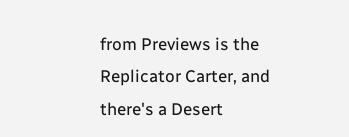from Previews is the Replicator Carter, and there's a Desert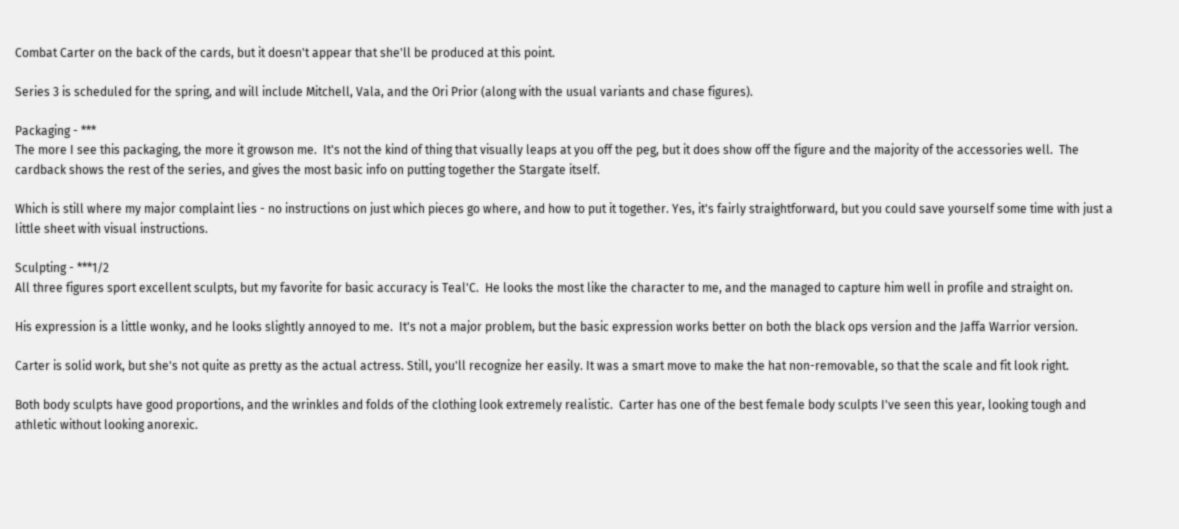Combat Carter on the back of the cards, but it doesn't appear that she'll be produced at this point.

Series 3 is scheduled for the spring, and will include Mitchell, Vala, and the Ori Prior (along with the usual variants and chase figures).

Packaging - ***
The more I see this packaging, the more it growson me.  It's not the kind of thing that visually leaps at you off the peg, but it does show off the figure and the majority of the accessories well.  The cardback shows the rest of the series, and gives the most basic info on putting together the Stargate itself.

Which is still where my major complaint lies - no instructions on just which pieces go where, and how to put it together. Yes, it's fairly straightforward, but you could save yourself some time with just a little sheet with visual instructions.

Sculpting - ***1/2
All three figures sport excellent sculpts, but my favorite for basic accuracy is Teal'C.  He looks the most like the character to me, and the managed to capture him well in profile and straight on.

His expression is a little wonky, and he looks slightly annoyed to me.  It's not a major problem, but the basic expression works better on both the black ops version and the Jaffa Warrior version.

Carter is solid work, but she's not quite as pretty as the actual actress. Still, you'll recognize her easily. It was a smart move to make the hat non-removable, so that the scale and fit look right.

Both body sculpts have good proportions, and the wrinkles and folds of the clothing look extremely realistic.  Carter has one of the best female body sculpts I've seen this year, looking tough and athletic without looking anorexic.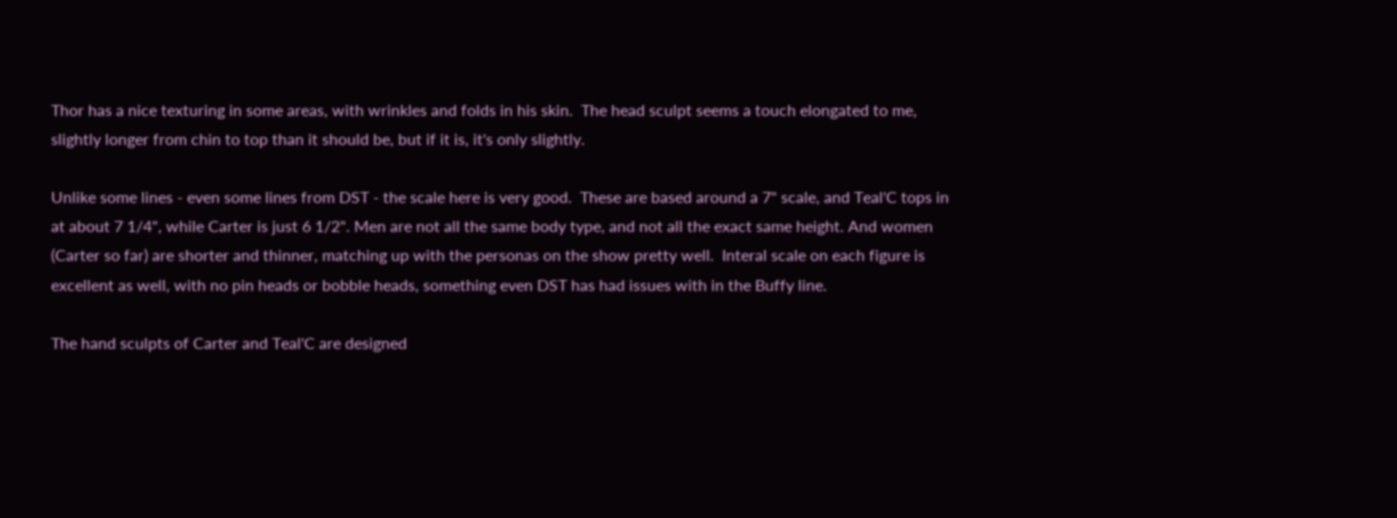Thor has a nice texturing in some areas, with wrinkles and folds in his skin.  The head sculpt seems a touch elongated to me, slightly longer from chin to top than it should be, but if it is, it's only slightly.

Unlike some lines - even some lines from DST - the scale here is very good.  These are based around a 7" scale, and Teal'C tops in at about 7 1/4", while Carter is just 6 1/2". Men are not all the same body type, and not all the exact same height. And women (Carter so far) are shorter and thinner, matching up with the personas on the show pretty well.  Interal scale on each figure is excellent as well, with no pin heads or bobble heads, something even DST has had issues with in the Buffy line.

The hand sculpts of Carter and Teal'C are designed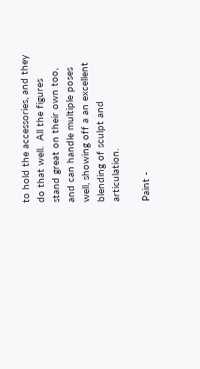to hold the accessories, and they do that well.  All the figures stand great on their own too, and can handle multiple poses well, showing off a an excellent blending of sculpt and articulation.

Paint -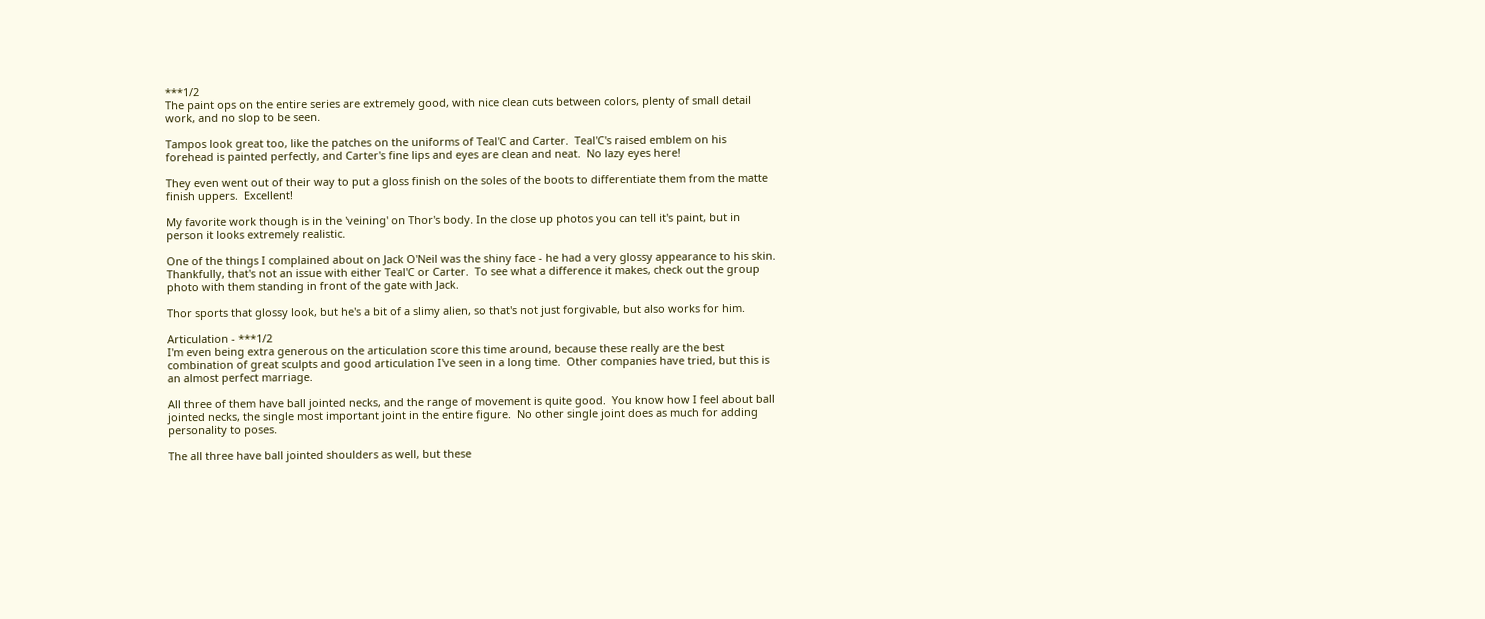***1/2
The paint ops on the entire series are extremely good, with nice clean cuts between colors, plenty of small detail work, and no slop to be seen.

Tampos look great too, like the patches on the uniforms of Teal'C and Carter.  Teal'C's raised emblem on his forehead is painted perfectly, and Carter's fine lips and eyes are clean and neat.  No lazy eyes here!

They even went out of their way to put a gloss finish on the soles of the boots to differentiate them from the matte finish uppers.  Excellent!

My favorite work though is in the 'veining' on Thor's body. In the close up photos you can tell it's paint, but in person it looks extremely realistic.

One of the things I complained about on Jack O'Neil was the shiny face - he had a very glossy appearance to his skin.  Thankfully, that's not an issue with either Teal'C or Carter.  To see what a difference it makes, check out the group photo with them standing in front of the gate with Jack.

Thor sports that glossy look, but he's a bit of a slimy alien, so that's not just forgivable, but also works for him.

Articulation - ***1/2
I'm even being extra generous on the articulation score this time around, because these really are the best combination of great sculpts and good articulation I've seen in a long time.  Other companies have tried, but this is an almost perfect marriage.

All three of them have ball jointed necks, and the range of movement is quite good.  You know how I feel about ball jointed necks, the single most important joint in the entire figure.  No other single joint does as much for adding personality to poses.

The all three have ball jointed shoulders as well, but these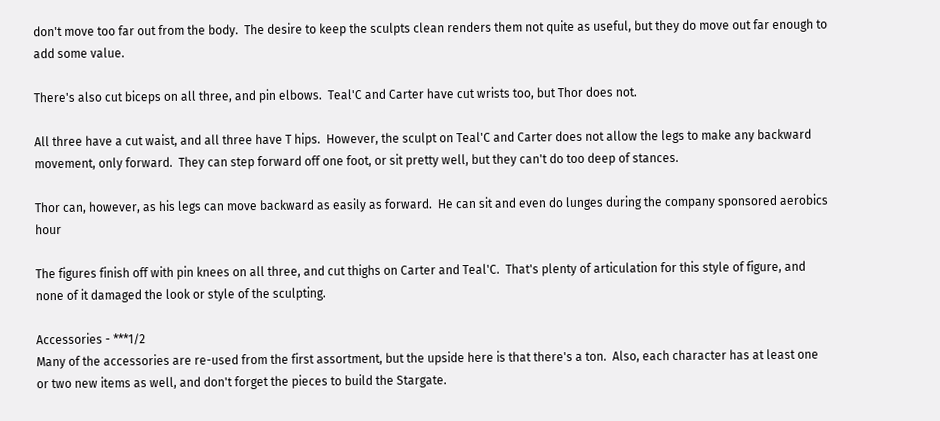don't move too far out from the body.  The desire to keep the sculpts clean renders them not quite as useful, but they do move out far enough to add some value.

There's also cut biceps on all three, and pin elbows.  Teal'C and Carter have cut wrists too, but Thor does not.

All three have a cut waist, and all three have T hips.  However, the sculpt on Teal'C and Carter does not allow the legs to make any backward movement, only forward.  They can step forward off one foot, or sit pretty well, but they can't do too deep of stances.

Thor can, however, as his legs can move backward as easily as forward.  He can sit and even do lunges during the company sponsored aerobics hour

The figures finish off with pin knees on all three, and cut thighs on Carter and Teal'C.  That's plenty of articulation for this style of figure, and none of it damaged the look or style of the sculpting.

Accessories - ***1/2
Many of the accessories are re-used from the first assortment, but the upside here is that there's a ton.  Also, each character has at least one or two new items as well, and don't forget the pieces to build the Stargate.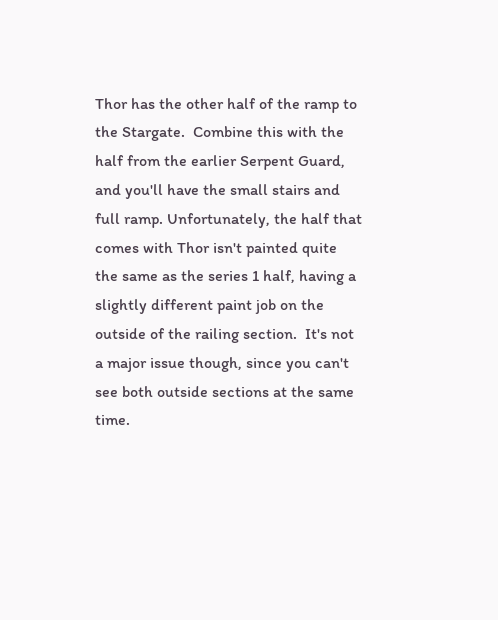Thor has the other half of the ramp to the Stargate.  Combine this with the half from the earlier Serpent Guard, and you'll have the small stairs and full ramp. Unfortunately, the half that comes with Thor isn't painted quite the same as the series 1 half, having a slightly different paint job on the outside of the railing section.  It's not a major issue though, since you can't see both outside sections at the same time.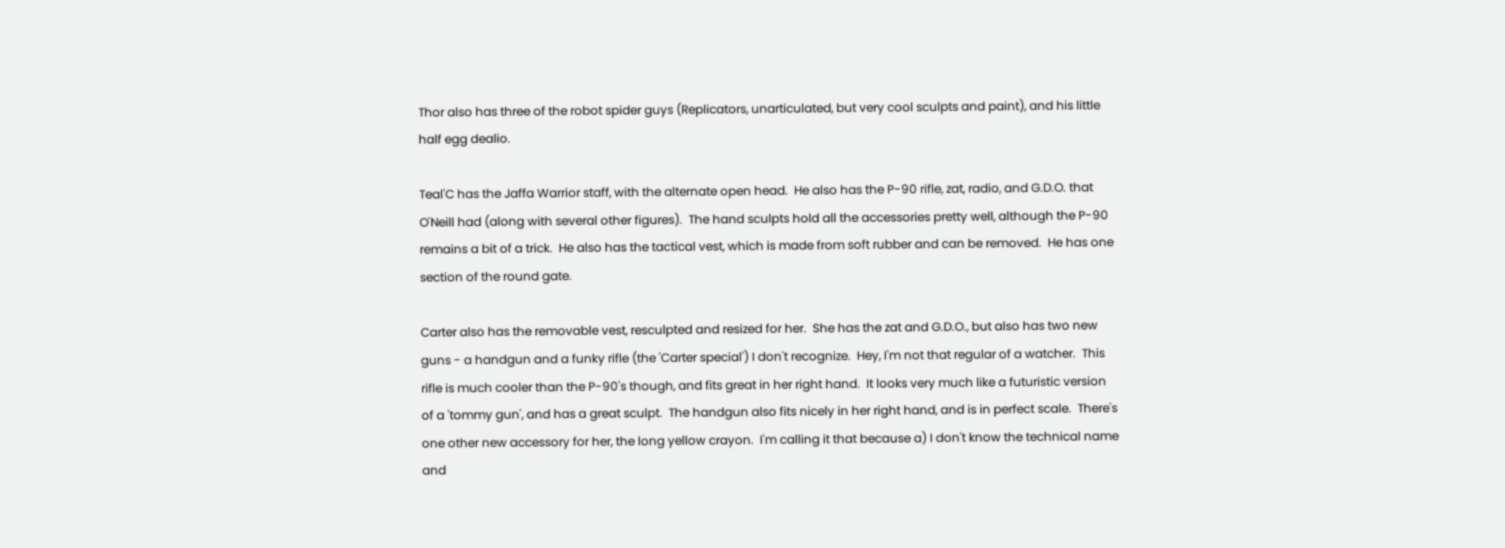Thor also has three of the robot spider guys (Replicators, unarticulated, but very cool sculpts and paint), and his little half egg dealio.

Teal'C has the Jaffa Warrior staff, with the alternate open head.  He also has the P-90 rifle, zat, radio, and G.D.O. that O'Neill had (along with several other figures).  The hand sculpts hold all the accessories pretty well, although the P-90 remains a bit of a trick.  He also has the tactical vest, which is made from soft rubber and can be removed.  He has one section of the round gate.

Carter also has the removable vest, resculpted and resized for her.  She has the zat and G.D.O., but also has two new guns - a handgun and a funky rifle (the 'Carter special') I don't recognize.  Hey, I'm not that regular of a watcher.  This rifle is much cooler than the P-90's though, and fits great in her right hand.  It looks very much like a futuristic version of a 'tommy gun', and has a great sculpt.  The handgun also fits nicely in her right hand, and is in perfect scale.  There's one other new accessory for her, the long yellow crayon.  I'm calling it that because a) I don't know the technical name and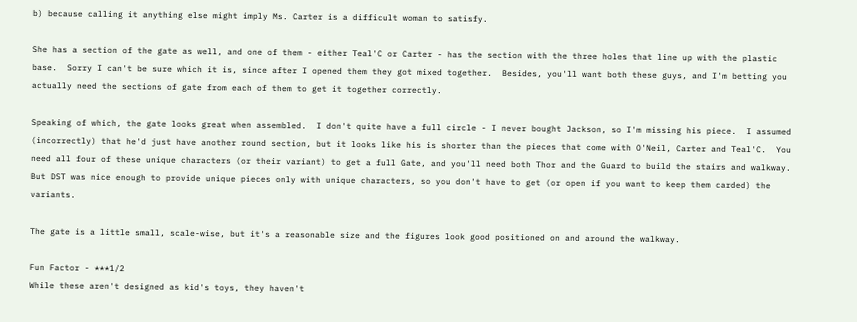b) because calling it anything else might imply Ms. Carter is a difficult woman to satisfy.

She has a section of the gate as well, and one of them - either Teal'C or Carter - has the section with the three holes that line up with the plastic base.  Sorry I can't be sure which it is, since after I opened them they got mixed together.  Besides, you'll want both these guys, and I'm betting you actually need the sections of gate from each of them to get it together correctly.

Speaking of which, the gate looks great when assembled.  I don't quite have a full circle - I never bought Jackson, so I'm missing his piece.  I assumed (incorrectly) that he'd just have another round section, but it looks like his is shorter than the pieces that come with O'Neil, Carter and Teal'C.  You need all four of these unique characters (or their variant) to get a full Gate, and you'll need both Thor and the Guard to build the stairs and walkway.  But DST was nice enough to provide unique pieces only with unique characters, so you don't have to get (or open if you want to keep them carded) the variants.

The gate is a little small, scale-wise, but it's a reasonable size and the figures look good positioned on and around the walkway.

Fun Factor - ***1/2
While these aren't designed as kid's toys, they haven't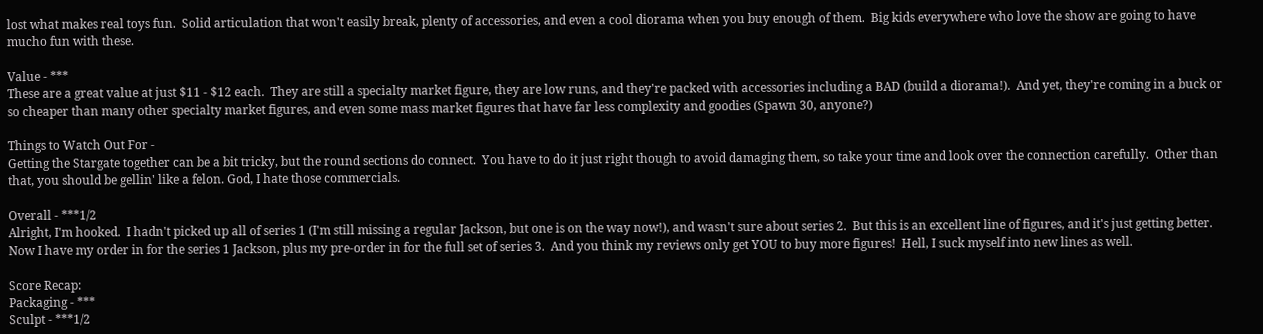lost what makes real toys fun.  Solid articulation that won't easily break, plenty of accessories, and even a cool diorama when you buy enough of them.  Big kids everywhere who love the show are going to have mucho fun with these.

Value - ***
These are a great value at just $11 - $12 each.  They are still a specialty market figure, they are low runs, and they're packed with accessories including a BAD (build a diorama!).  And yet, they're coming in a buck or so cheaper than many other specialty market figures, and even some mass market figures that have far less complexity and goodies (Spawn 30, anyone?)

Things to Watch Out For -
Getting the Stargate together can be a bit tricky, but the round sections do connect.  You have to do it just right though to avoid damaging them, so take your time and look over the connection carefully.  Other than that, you should be gellin' like a felon. God, I hate those commercials.

Overall - ***1/2
Alright, I'm hooked.  I hadn't picked up all of series 1 (I'm still missing a regular Jackson, but one is on the way now!), and wasn't sure about series 2.  But this is an excellent line of figures, and it's just getting better.  Now I have my order in for the series 1 Jackson, plus my pre-order in for the full set of series 3.  And you think my reviews only get YOU to buy more figures!  Hell, I suck myself into new lines as well.

Score Recap:
Packaging - ***
Sculpt - ***1/2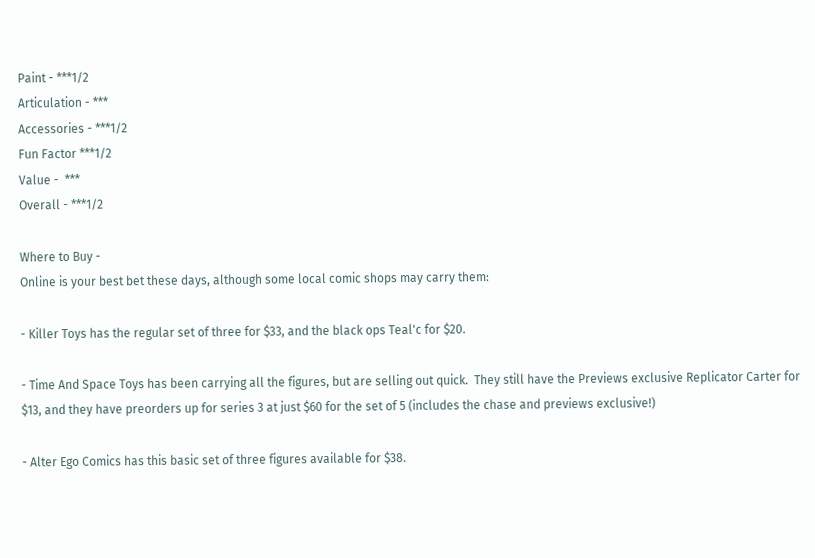Paint - ***1/2
Articulation - ***
Accessories - ***1/2
Fun Factor ***1/2
Value -  ***
Overall - ***1/2

Where to Buy -
Online is your best bet these days, although some local comic shops may carry them:

- Killer Toys has the regular set of three for $33, and the black ops Teal'c for $20.

- Time And Space Toys has been carrying all the figures, but are selling out quick.  They still have the Previews exclusive Replicator Carter for $13, and they have preorders up for series 3 at just $60 for the set of 5 (includes the chase and previews exclusive!)

- Alter Ego Comics has this basic set of three figures available for $38.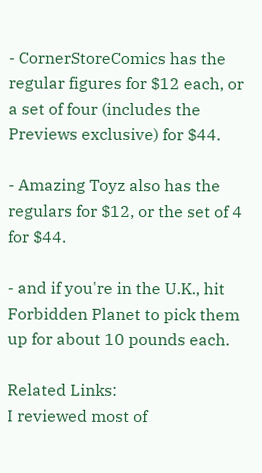- CornerStoreComics has the regular figures for $12 each, or a set of four (includes the Previews exclusive) for $44.

- Amazing Toyz also has the regulars for $12, or the set of 4 for $44.

- and if you're in the U.K., hit Forbidden Planet to pick them up for about 10 pounds each.

Related Links:
I reviewed most of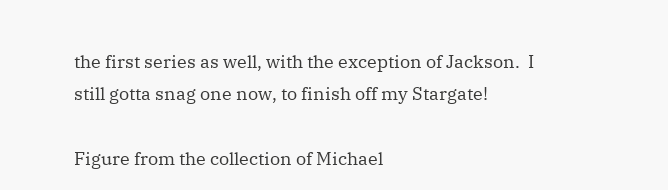the first series as well, with the exception of Jackson.  I still gotta snag one now, to finish off my Stargate!

Figure from the collection of Michael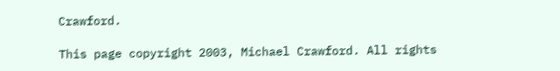Crawford.

This page copyright 2003, Michael Crawford. All rights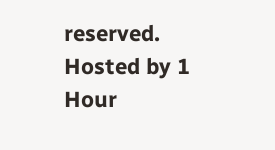reserved. Hosted by 1 Hour